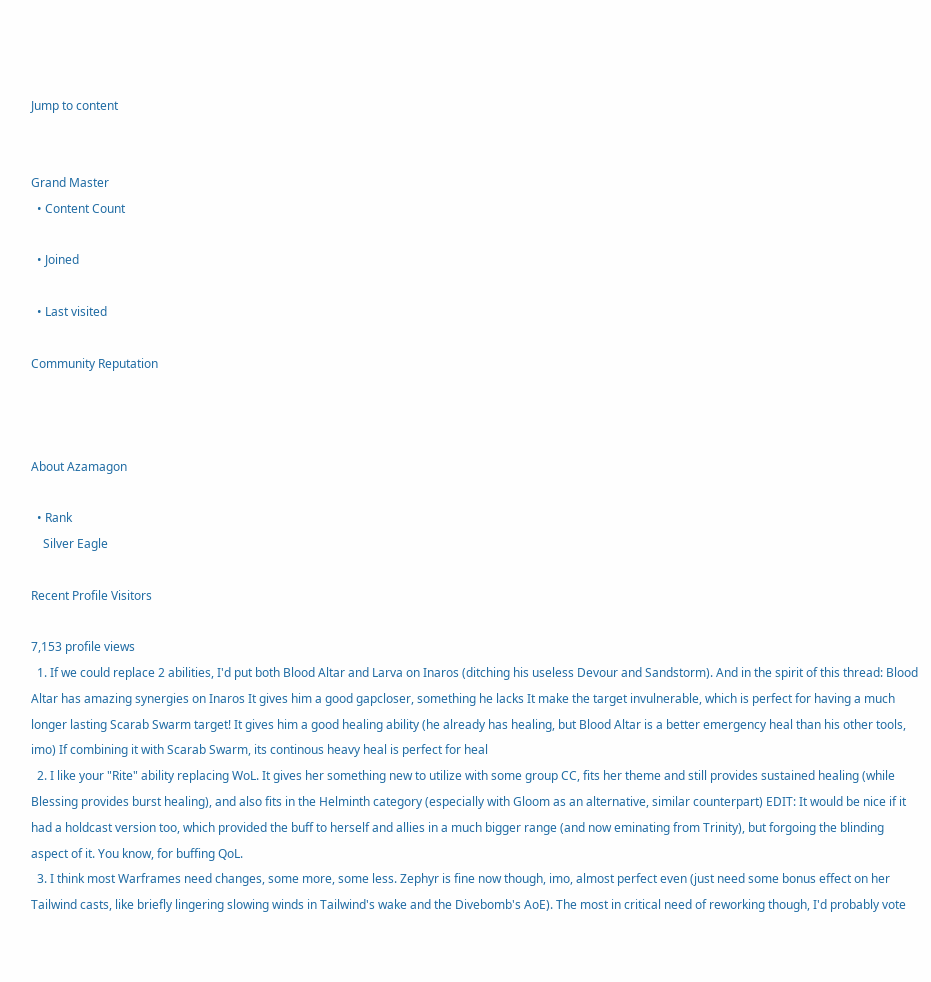Jump to content


Grand Master
  • Content Count

  • Joined

  • Last visited

Community Reputation



About Azamagon

  • Rank
    Silver Eagle

Recent Profile Visitors

7,153 profile views
  1. If we could replace 2 abilities, I'd put both Blood Altar and Larva on Inaros (ditching his useless Devour and Sandstorm). And in the spirit of this thread: Blood Altar has amazing synergies on Inaros It gives him a good gapcloser, something he lacks It make the target invulnerable, which is perfect for having a much longer lasting Scarab Swarm target! It gives him a good healing ability (he already has healing, but Blood Altar is a better emergency heal than his other tools, imo) If combining it with Scarab Swarm, its continous heavy heal is perfect for heal
  2. I like your "Rite" ability replacing WoL. It gives her something new to utilize with some group CC, fits her theme and still provides sustained healing (while Blessing provides burst healing), and also fits in the Helminth category (especially with Gloom as an alternative, similar counterpart) EDIT: It would be nice if it had a holdcast version too, which provided the buff to herself and allies in a much bigger range (and now eminating from Trinity), but forgoing the blinding aspect of it. You know, for buffing QoL.
  3. I think most Warframes need changes, some more, some less. Zephyr is fine now though, imo, almost perfect even (just need some bonus effect on her Tailwind casts, like briefly lingering slowing winds in Tailwind's wake and the Divebomb's AoE). The most in critical need of reworking though, I'd probably vote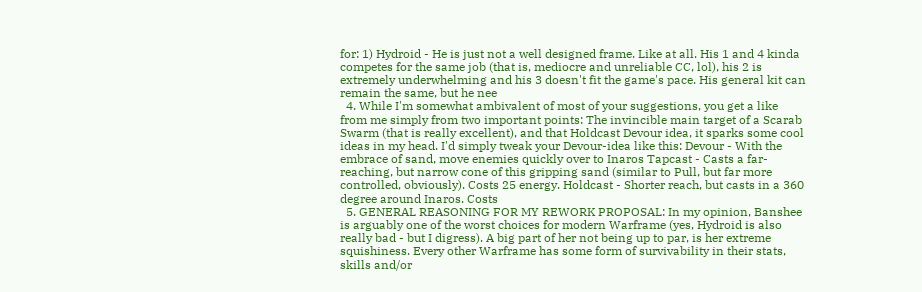for: 1) Hydroid - He is just not a well designed frame. Like at all. His 1 and 4 kinda competes for the same job (that is, mediocre and unreliable CC, lol), his 2 is extremely underwhelming and his 3 doesn't fit the game's pace. His general kit can remain the same, but he nee
  4. While I'm somewhat ambivalent of most of your suggestions, you get a like from me simply from two important points: The invincible main target of a Scarab Swarm (that is really excellent), and that Holdcast Devour idea, it sparks some cool ideas in my head. I'd simply tweak your Devour-idea like this: Devour - With the embrace of sand, move enemies quickly over to Inaros Tapcast - Casts a far-reaching, but narrow cone of this gripping sand (similar to Pull, but far more controlled, obviously). Costs 25 energy. Holdcast - Shorter reach, but casts in a 360 degree around Inaros. Costs
  5. GENERAL REASONING FOR MY REWORK PROPOSAL: In my opinion, Banshee is arguably one of the worst choices for modern Warframe (yes, Hydroid is also really bad - but I digress). A big part of her not being up to par, is her extreme squishiness. Every other Warframe has some form of survivability in their stats, skills and/or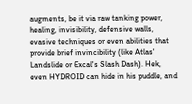augments, be it via raw tanking power, healing, invisibility, defensive walls, evasive techniques or even abilities that provide brief invincibility (like Atlas' Landslide or Excal's Slash Dash). Hek, even HYDROID can hide in his puddle, and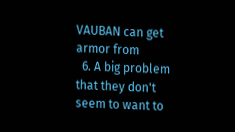VAUBAN can get armor from
  6. A big problem that they don't seem to want to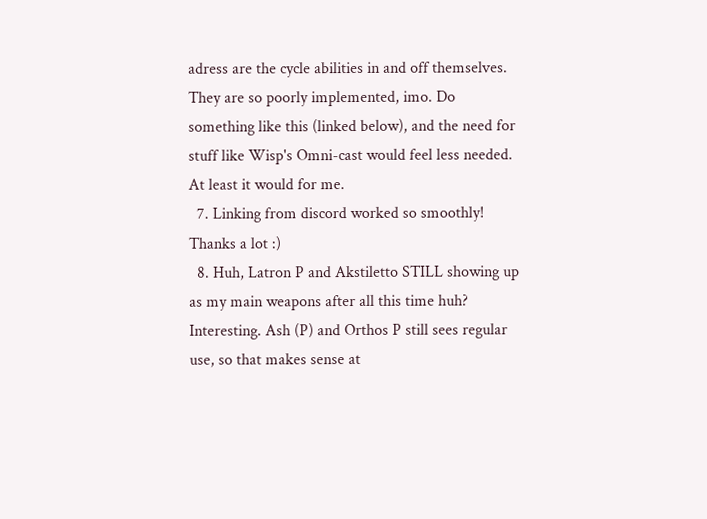adress are the cycle abilities in and off themselves. They are so poorly implemented, imo. Do something like this (linked below), and the need for stuff like Wisp's Omni-cast would feel less needed. At least it would for me.
  7. Linking from discord worked so smoothly! Thanks a lot :)
  8. Huh, Latron P and Akstiletto STILL showing up as my main weapons after all this time huh? Interesting. Ash (P) and Orthos P still sees regular use, so that makes sense at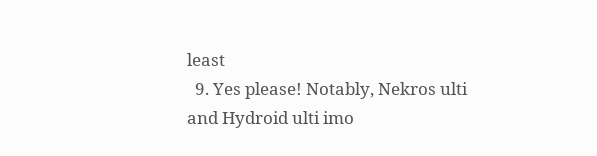least
  9. Yes please! Notably, Nekros ulti and Hydroid ulti imo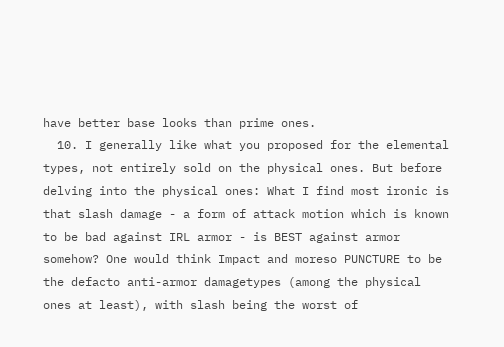have better base looks than prime ones.
  10. I generally like what you proposed for the elemental types, not entirely sold on the physical ones. But before delving into the physical ones: What I find most ironic is that slash damage - a form of attack motion which is known to be bad against IRL armor - is BEST against armor somehow? One would think Impact and moreso PUNCTURE to be the defacto anti-armor damagetypes (among the physical ones at least), with slash being the worst of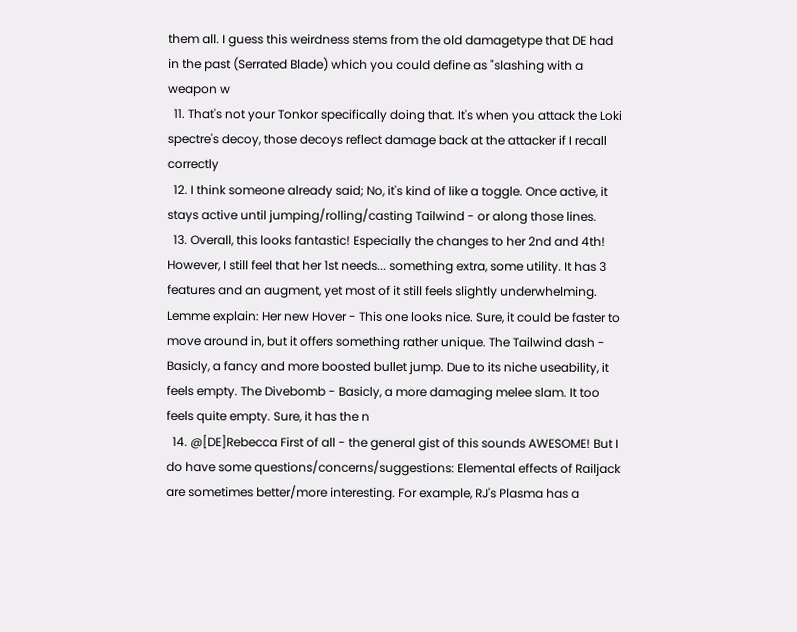them all. I guess this weirdness stems from the old damagetype that DE had in the past (Serrated Blade) which you could define as "slashing with a weapon w
  11. That's not your Tonkor specifically doing that. It's when you attack the Loki spectre's decoy, those decoys reflect damage back at the attacker if I recall correctly
  12. I think someone already said; No, it's kind of like a toggle. Once active, it stays active until jumping/rolling/casting Tailwind - or along those lines.
  13. Overall, this looks fantastic! Especially the changes to her 2nd and 4th! However, I still feel that her 1st needs... something extra, some utility. It has 3 features and an augment, yet most of it still feels slightly underwhelming. Lemme explain: Her new Hover - This one looks nice. Sure, it could be faster to move around in, but it offers something rather unique. The Tailwind dash - Basicly, a fancy and more boosted bullet jump. Due to its niche useability, it feels empty. The Divebomb - Basicly, a more damaging melee slam. It too feels quite empty. Sure, it has the n
  14. @[DE]Rebecca First of all - the general gist of this sounds AWESOME! But I do have some questions/concerns/suggestions: Elemental effects of Railjack are sometimes better/more interesting. For example, RJ's Plasma has a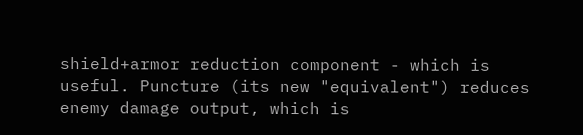shield+armor reduction component - which is useful. Puncture (its new "equivalent") reduces enemy damage output, which is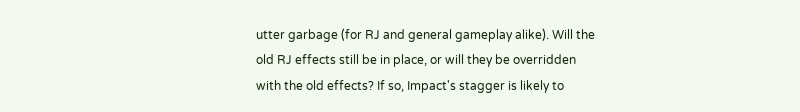utter garbage (for RJ and general gameplay alike). Will the old RJ effects still be in place, or will they be overridden with the old effects? If so, Impact's stagger is likely to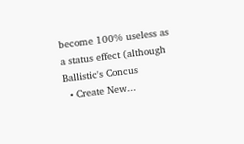become 100% useless as a status effect (although Ballistic's Concus
  • Create New...